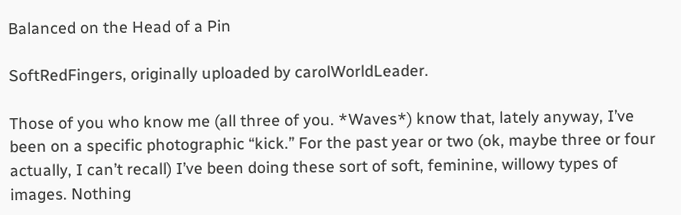Balanced on the Head of a Pin

SoftRedFingers, originally uploaded by carolWorldLeader.

Those of you who know me (all three of you. *Waves*) know that, lately anyway, I’ve been on a specific photographic “kick.” For the past year or two (ok, maybe three or four actually, I can’t recall) I’ve been doing these sort of soft, feminine, willowy types of images. Nothing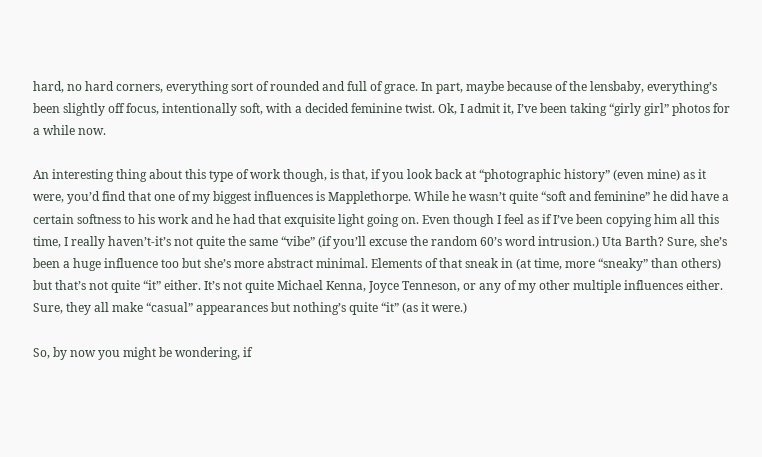hard, no hard corners, everything sort of rounded and full of grace. In part, maybe because of the lensbaby, everything’s been slightly off focus, intentionally soft, with a decided feminine twist. Ok, I admit it, I’ve been taking “girly girl” photos for a while now.

An interesting thing about this type of work though, is that, if you look back at “photographic history” (even mine) as it were, you’d find that one of my biggest influences is Mapplethorpe. While he wasn’t quite “soft and feminine” he did have a certain softness to his work and he had that exquisite light going on. Even though I feel as if I’ve been copying him all this time, I really haven’t-it’s not quite the same “vibe” (if you’ll excuse the random 60’s word intrusion.) Uta Barth? Sure, she’s been a huge influence too but she’s more abstract minimal. Elements of that sneak in (at time, more “sneaky” than others) but that’s not quite “it” either. It’s not quite Michael Kenna, Joyce Tenneson, or any of my other multiple influences either. Sure, they all make “casual” appearances but nothing’s quite “it” (as it were.)

So, by now you might be wondering, if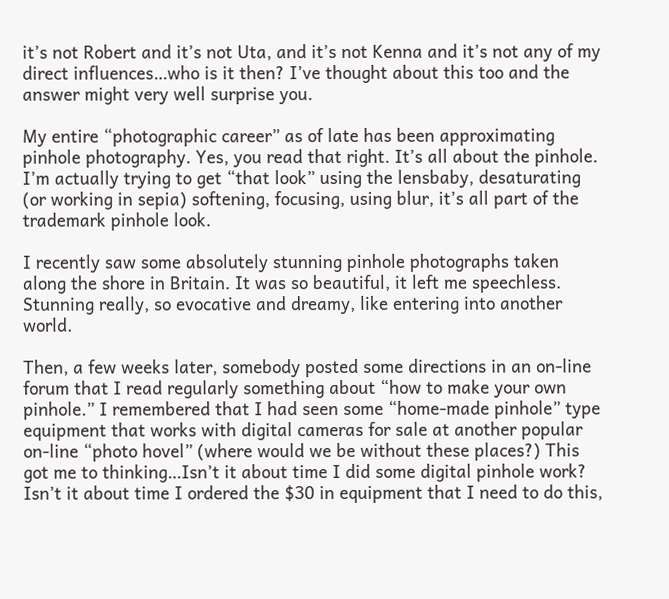it’s not Robert and it’s not Uta, and it’s not Kenna and it’s not any of my direct influences…who is it then? I’ve thought about this too and the answer might very well surprise you.

My entire “photographic career” as of late has been approximating pinhole photography. Yes, you read that right. It’s all about the pinhole. I’m actually trying to get “that look” using the lensbaby, desaturating (or working in sepia) softening, focusing, using blur, it’s all part of the trademark pinhole look.

I recently saw some absolutely stunning pinhole photographs taken along the shore in Britain. It was so beautiful, it left me speechless. Stunning really, so evocative and dreamy, like entering into another world.

Then, a few weeks later, somebody posted some directions in an on-line forum that I read regularly something about “how to make your own pinhole.” I remembered that I had seen some “home-made pinhole” type equipment that works with digital cameras for sale at another popular on-line “photo hovel” (where would we be without these places?) This got me to thinking…Isn’t it about time I did some digital pinhole work? Isn’t it about time I ordered the $30 in equipment that I need to do this,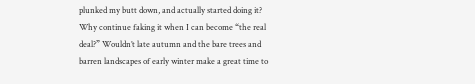plunked my butt down, and actually started doing it? Why continue faking it when I can become “the real deal?” Wouldn’t late autumn and the bare trees and barren landscapes of early winter make a great time to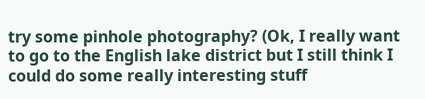try some pinhole photography? (Ok, I really want to go to the English lake district but I still think I could do some really interesting stuff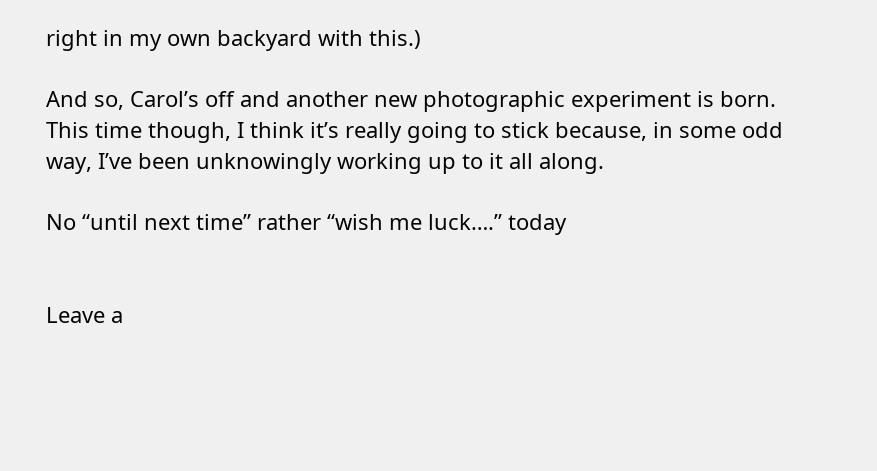right in my own backyard with this.)

And so, Carol’s off and another new photographic experiment is born. This time though, I think it’s really going to stick because, in some odd way, I’ve been unknowingly working up to it all along.

No “until next time” rather “wish me luck….” today


Leave a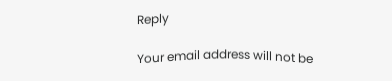Reply

Your email address will not be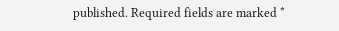published. Required fields are marked *